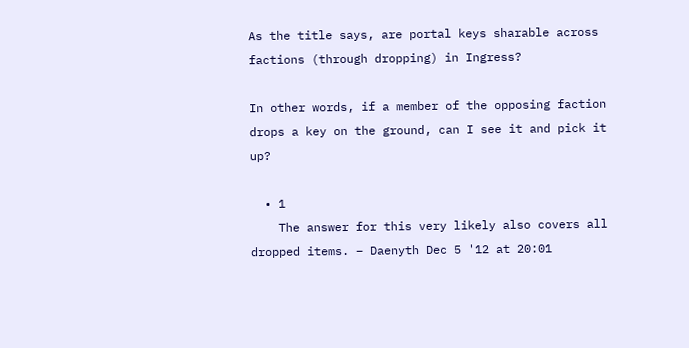As the title says, are portal keys sharable across factions (through dropping) in Ingress?

In other words, if a member of the opposing faction drops a key on the ground, can I see it and pick it up?

  • 1
    The answer for this very likely also covers all dropped items. – Daenyth Dec 5 '12 at 20:01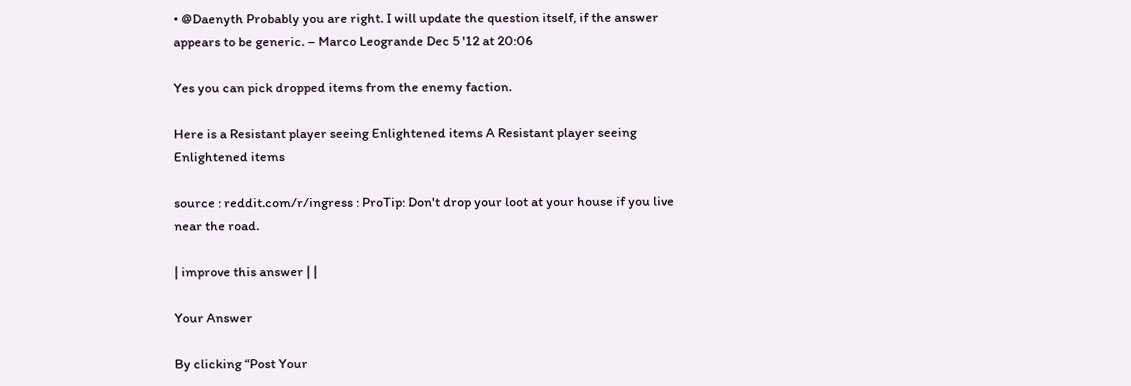• @Daenyth Probably you are right. I will update the question itself, if the answer appears to be generic. – Marco Leogrande Dec 5 '12 at 20:06

Yes you can pick dropped items from the enemy faction.

Here is a Resistant player seeing Enlightened items A Resistant player seeing Enlightened items

source : reddit.com/r/ingress : ProTip: Don't drop your loot at your house if you live near the road.

| improve this answer | |

Your Answer

By clicking “Post Your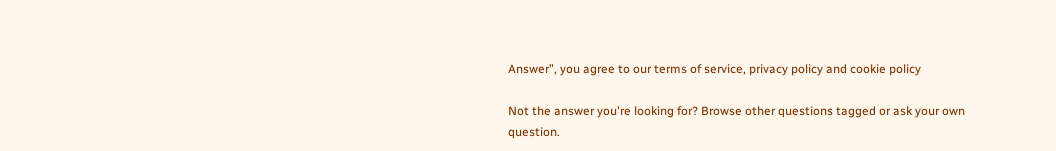Answer”, you agree to our terms of service, privacy policy and cookie policy

Not the answer you're looking for? Browse other questions tagged or ask your own question.